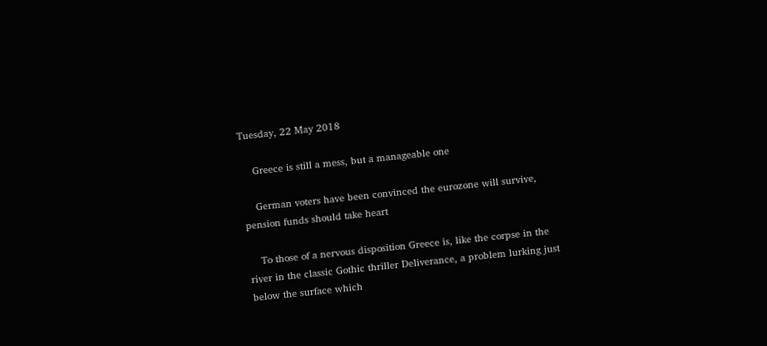Tuesday, 22 May 2018

    Greece is still a mess, but a manageable one

    German voters have been convinced the eurozone will survive, pension funds should take heart

    To those of a nervous disposition Greece is, like the corpse in the river in the classic Gothic thriller Deliverance, a problem lurking just below the surface which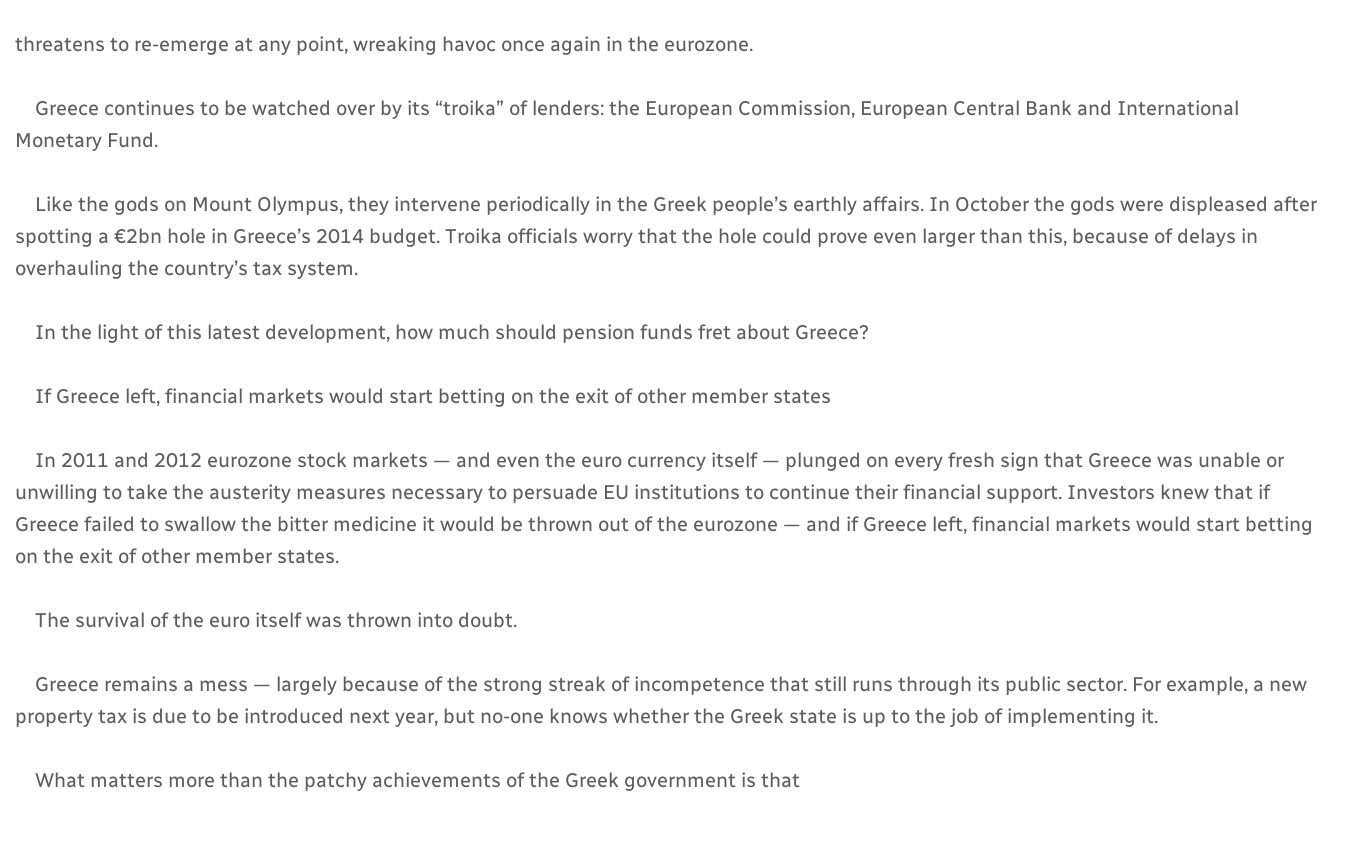threatens to re-emerge at any point, wreaking havoc once again in the eurozone.

    Greece continues to be watched over by its “troika” of lenders: the European Commission, European Central Bank and International Monetary Fund.

    Like the gods on Mount Olympus, they intervene periodically in the Greek people’s earthly affairs. In October the gods were displeased after spotting a €2bn hole in Greece’s 2014 budget. Troika officials worry that the hole could prove even larger than this, because of delays in overhauling the country’s tax system.

    In the light of this latest development, how much should pension funds fret about Greece?

    If Greece left, financial markets would start betting on the exit of other member states

    In 2011 and 2012 eurozone stock markets — and even the euro currency itself — plunged on every fresh sign that Greece was unable or unwilling to take the austerity measures necessary to persuade EU institutions to continue their financial support. Investors knew that if Greece failed to swallow the bitter medicine it would be thrown out of the eurozone — and if Greece left, financial markets would start betting on the exit of other member states.

    The survival of the euro itself was thrown into doubt.

    Greece remains a mess — largely because of the strong streak of incompetence that still runs through its public sector. For example, a new property tax is due to be introduced next year, but no-one knows whether the Greek state is up to the job of implementing it.

    What matters more than the patchy achievements of the Greek government is that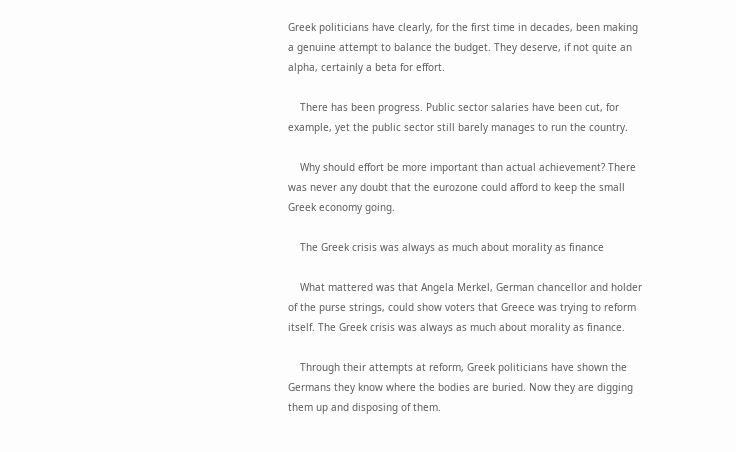Greek politicians have clearly, for the first time in decades, been making a genuine attempt to balance the budget. They deserve, if not quite an alpha, certainly a beta for effort.

    There has been progress. Public sector salaries have been cut, for example, yet the public sector still barely manages to run the country.

    Why should effort be more important than actual achievement? There was never any doubt that the eurozone could afford to keep the small Greek economy going.

    The Greek crisis was always as much about morality as finance

    What mattered was that Angela Merkel, German chancellor and holder of the purse strings, could show voters that Greece was trying to reform itself. The Greek crisis was always as much about morality as finance.

    Through their attempts at reform, Greek politicians have shown the Germans they know where the bodies are buried. Now they are digging them up and disposing of them.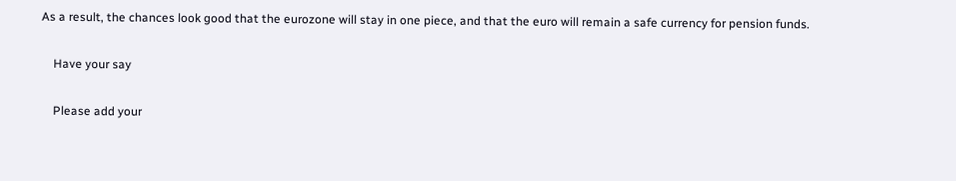As a result, the chances look good that the eurozone will stay in one piece, and that the euro will remain a safe currency for pension funds.

    Have your say

    Please add your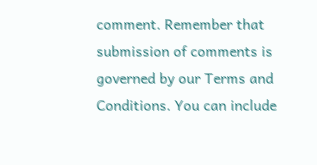comment. Remember that submission of comments is governed by our Terms and Conditions. You can include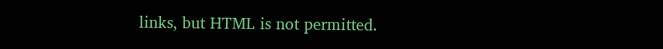links, but HTML is not permitted.